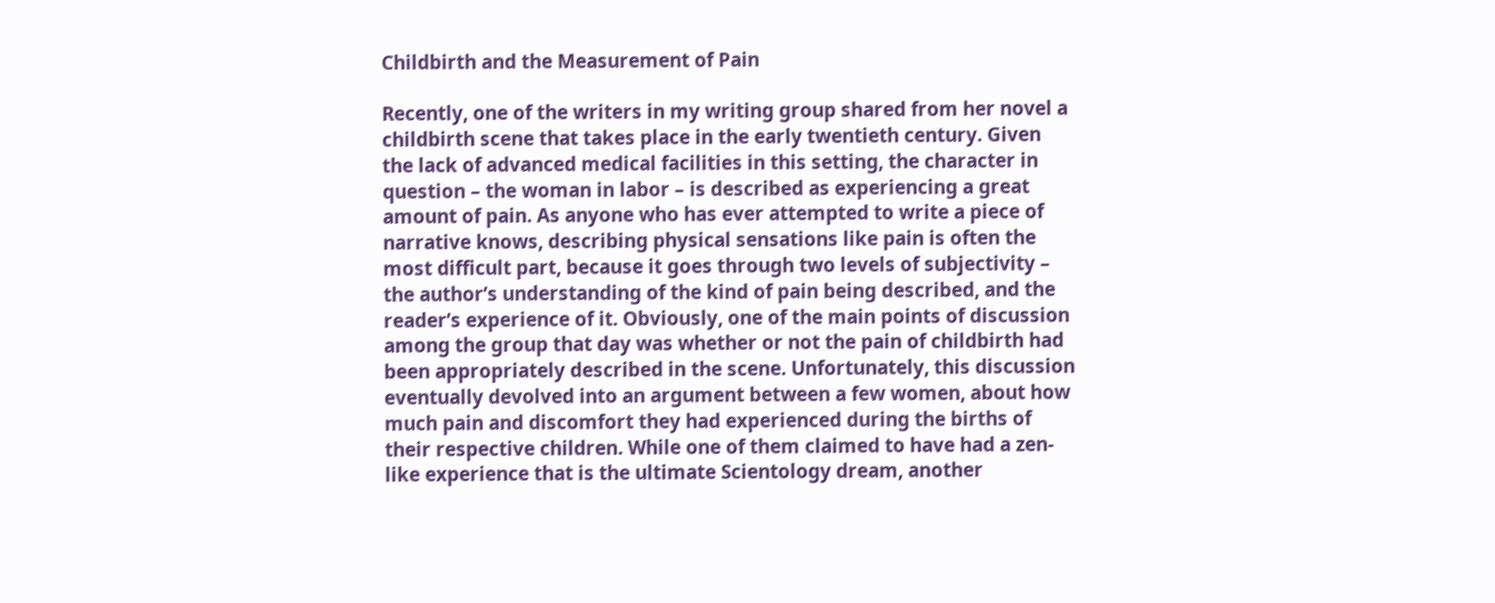Childbirth and the Measurement of Pain

Recently, one of the writers in my writing group shared from her novel a childbirth scene that takes place in the early twentieth century. Given the lack of advanced medical facilities in this setting, the character in question – the woman in labor – is described as experiencing a great amount of pain. As anyone who has ever attempted to write a piece of narrative knows, describing physical sensations like pain is often the most difficult part, because it goes through two levels of subjectivity – the author’s understanding of the kind of pain being described, and the reader’s experience of it. Obviously, one of the main points of discussion among the group that day was whether or not the pain of childbirth had been appropriately described in the scene. Unfortunately, this discussion eventually devolved into an argument between a few women, about how much pain and discomfort they had experienced during the births of their respective children. While one of them claimed to have had a zen-like experience that is the ultimate Scientology dream, another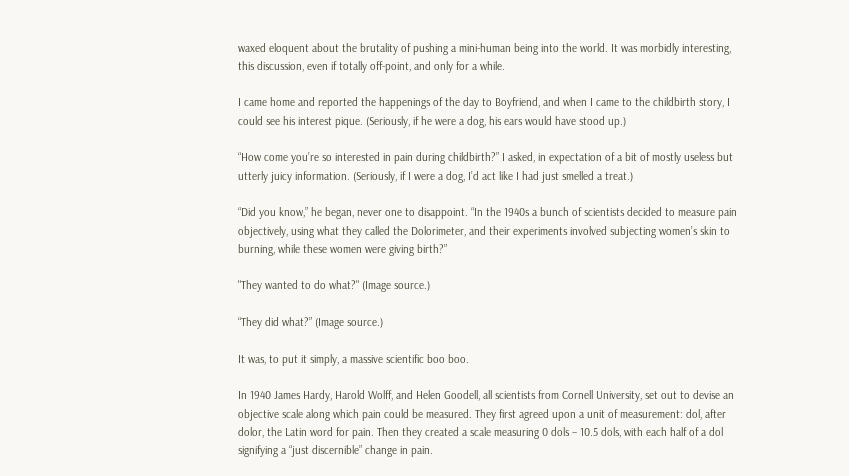waxed eloquent about the brutality of pushing a mini-human being into the world. It was morbidly interesting, this discussion, even if totally off-point, and only for a while.

I came home and reported the happenings of the day to Boyfriend, and when I came to the childbirth story, I could see his interest pique. (Seriously, if he were a dog, his ears would have stood up.)

“How come you’re so interested in pain during childbirth?” I asked, in expectation of a bit of mostly useless but utterly juicy information. (Seriously, if I were a dog, I’d act like I had just smelled a treat.)

“Did you know,” he began, never one to disappoint. “In the 1940s a bunch of scientists decided to measure pain objectively, using what they called the Dolorimeter, and their experiments involved subjecting women’s skin to burning, while these women were giving birth?”

"They wanted to do what?" (Image source.)

“They did what?” (Image source.)

It was, to put it simply, a massive scientific boo boo.

In 1940 James Hardy, Harold Wolff, and Helen Goodell, all scientists from Cornell University, set out to devise an objective scale along which pain could be measured. They first agreed upon a unit of measurement: dol, after dolor, the Latin word for pain. Then they created a scale measuring 0 dols – 10.5 dols, with each half of a dol signifying a “just discernible” change in pain.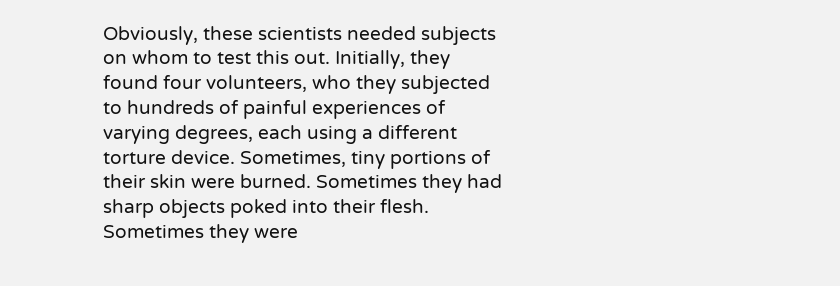Obviously, these scientists needed subjects on whom to test this out. Initially, they found four volunteers, who they subjected to hundreds of painful experiences of varying degrees, each using a different torture device. Sometimes, tiny portions of their skin were burned. Sometimes they had sharp objects poked into their flesh. Sometimes they were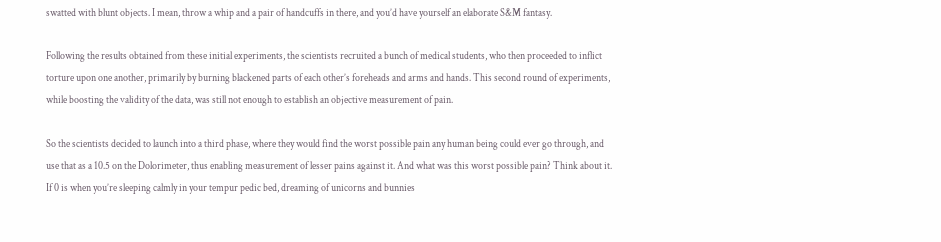swatted with blunt objects. I mean, throw a whip and a pair of handcuffs in there, and you’d have yourself an elaborate S&M fantasy.

Following the results obtained from these initial experiments, the scientists recruited a bunch of medical students, who then proceeded to inflict torture upon one another, primarily by burning blackened parts of each other’s foreheads and arms and hands. This second round of experiments, while boosting the validity of the data, was still not enough to establish an objective measurement of pain.

So the scientists decided to launch into a third phase, where they would find the worst possible pain any human being could ever go through, and use that as a 10.5 on the Dolorimeter, thus enabling measurement of lesser pains against it. And what was this worst possible pain? Think about it. If 0 is when you’re sleeping calmly in your tempur pedic bed, dreaming of unicorns and bunnies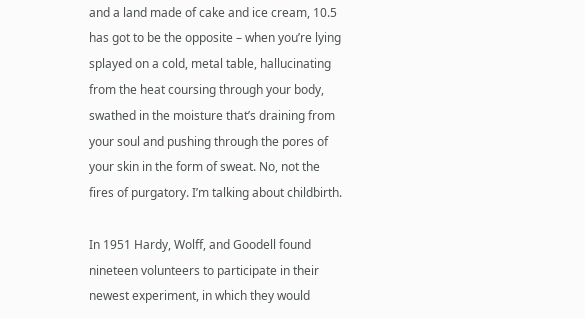and a land made of cake and ice cream, 10.5 has got to be the opposite – when you’re lying splayed on a cold, metal table, hallucinating from the heat coursing through your body, swathed in the moisture that’s draining from your soul and pushing through the pores of your skin in the form of sweat. No, not the fires of purgatory. I’m talking about childbirth.

In 1951 Hardy, Wolff, and Goodell found nineteen volunteers to participate in their newest experiment, in which they would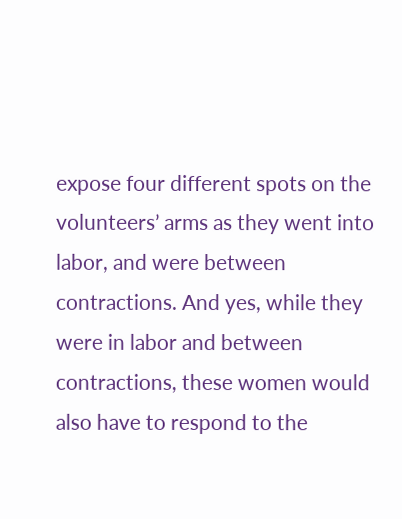expose four different spots on the volunteers’ arms as they went into labor, and were between contractions. And yes, while they were in labor and between contractions, these women would also have to respond to the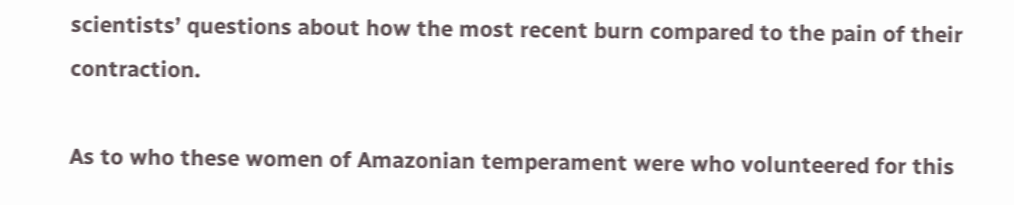scientists’ questions about how the most recent burn compared to the pain of their contraction.

As to who these women of Amazonian temperament were who volunteered for this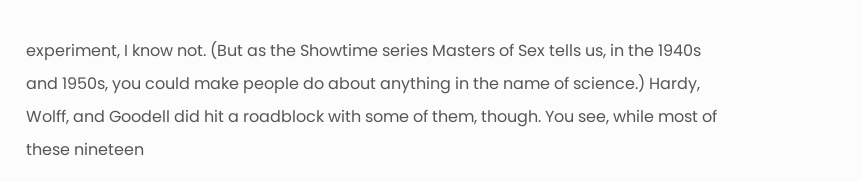experiment, I know not. (But as the Showtime series Masters of Sex tells us, in the 1940s and 1950s, you could make people do about anything in the name of science.) Hardy, Wolff, and Goodell did hit a roadblock with some of them, though. You see, while most of these nineteen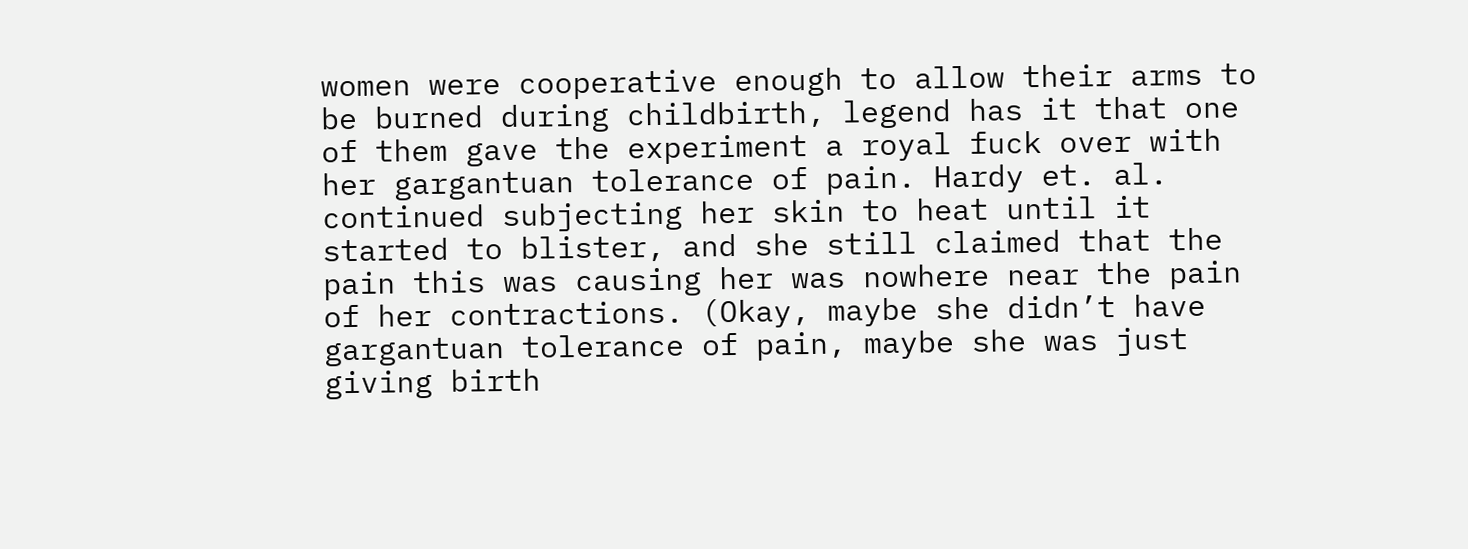women were cooperative enough to allow their arms to be burned during childbirth, legend has it that one of them gave the experiment a royal fuck over with her gargantuan tolerance of pain. Hardy et. al. continued subjecting her skin to heat until it started to blister, and she still claimed that the pain this was causing her was nowhere near the pain of her contractions. (Okay, maybe she didn’t have gargantuan tolerance of pain, maybe she was just giving birth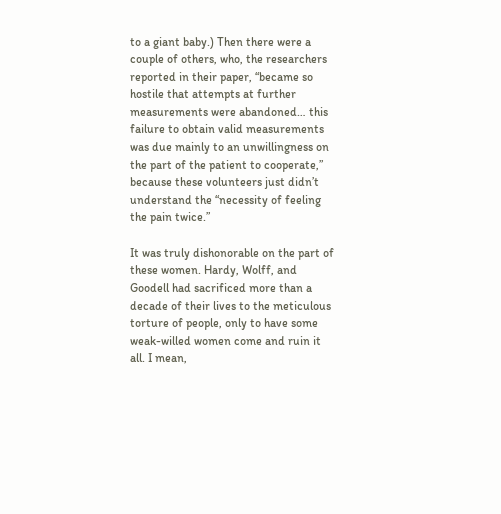to a giant baby.) Then there were a couple of others, who, the researchers reported in their paper, “became so hostile that attempts at further measurements were abandoned… this failure to obtain valid measurements was due mainly to an unwillingness on the part of the patient to cooperate,” because these volunteers just didn’t understand the “necessity of feeling the pain twice.”

It was truly dishonorable on the part of these women. Hardy, Wolff, and Goodell had sacrificed more than a decade of their lives to the meticulous torture of people, only to have some weak-willed women come and ruin it all. I mean,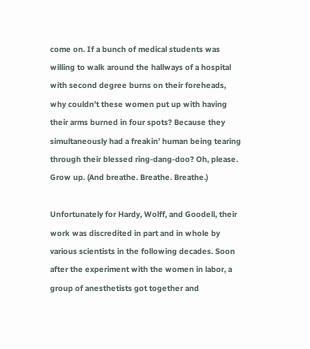come on. If a bunch of medical students was willing to walk around the hallways of a hospital with second degree burns on their foreheads, why couldn’t these women put up with having their arms burned in four spots? Because they simultaneously had a freakin’ human being tearing through their blessed ring-dang-doo? Oh, please. Grow up. (And breathe. Breathe. Breathe.)

Unfortunately for Hardy, Wolff, and Goodell, their work was discredited in part and in whole by various scientists in the following decades. Soon after the experiment with the women in labor, a group of anesthetists got together and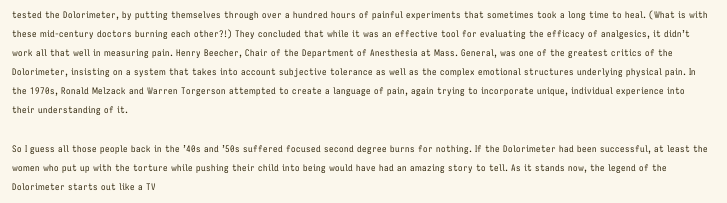tested the Dolorimeter, by putting themselves through over a hundred hours of painful experiments that sometimes took a long time to heal. (What is with these mid-century doctors burning each other?!) They concluded that while it was an effective tool for evaluating the efficacy of analgesics, it didn’t work all that well in measuring pain. Henry Beecher, Chair of the Department of Anesthesia at Mass. General, was one of the greatest critics of the Dolorimeter, insisting on a system that takes into account subjective tolerance as well as the complex emotional structures underlying physical pain. In the 1970s, Ronald Melzack and Warren Torgerson attempted to create a language of pain, again trying to incorporate unique, individual experience into their understanding of it.

So I guess all those people back in the ’40s and ’50s suffered focused second degree burns for nothing. If the Dolorimeter had been successful, at least the women who put up with the torture while pushing their child into being would have had an amazing story to tell. As it stands now, the legend of the Dolorimeter starts out like a TV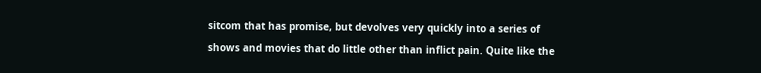sitcom that has promise, but devolves very quickly into a series of shows and movies that do little other than inflict pain. Quite like the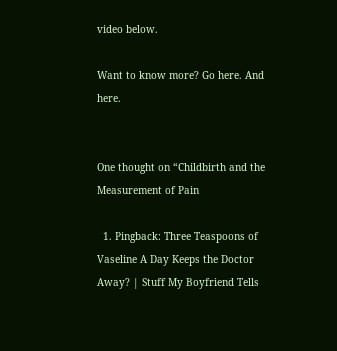video below.

Want to know more? Go here. And here.


One thought on “Childbirth and the Measurement of Pain

  1. Pingback: Three Teaspoons of Vaseline A Day Keeps the Doctor Away? | Stuff My Boyfriend Tells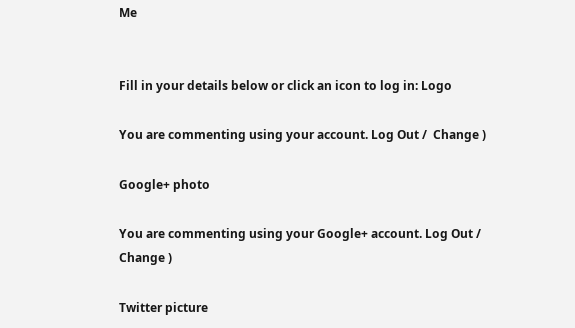Me


Fill in your details below or click an icon to log in: Logo

You are commenting using your account. Log Out /  Change )

Google+ photo

You are commenting using your Google+ account. Log Out /  Change )

Twitter picture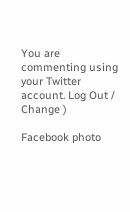You are commenting using your Twitter account. Log Out /  Change )

Facebook photo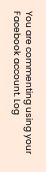You are commenting using your Facebook account. Log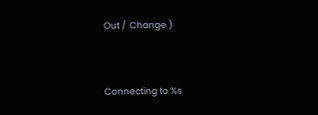Out /  Change )


Connecting to %s